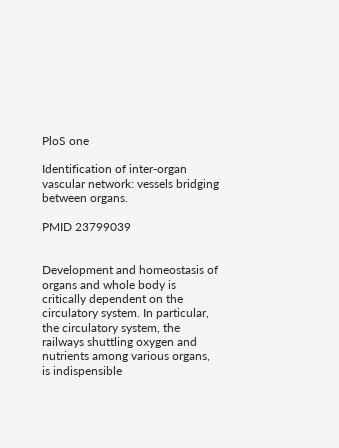PloS one

Identification of inter-organ vascular network: vessels bridging between organs.

PMID 23799039


Development and homeostasis of organs and whole body is critically dependent on the circulatory system. In particular, the circulatory system, the railways shuttling oxygen and nutrients among various organs, is indispensible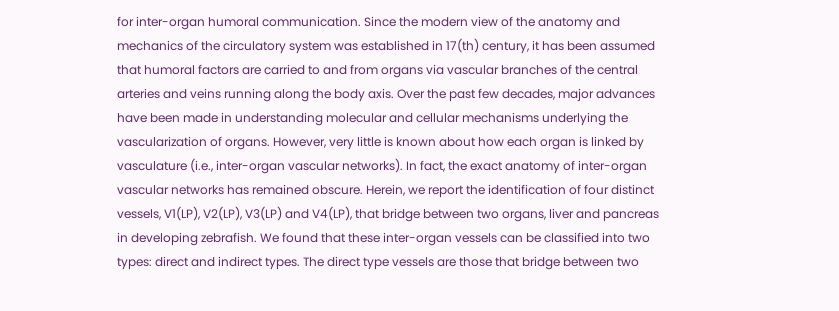for inter-organ humoral communication. Since the modern view of the anatomy and mechanics of the circulatory system was established in 17(th) century, it has been assumed that humoral factors are carried to and from organs via vascular branches of the central arteries and veins running along the body axis. Over the past few decades, major advances have been made in understanding molecular and cellular mechanisms underlying the vascularization of organs. However, very little is known about how each organ is linked by vasculature (i.e., inter-organ vascular networks). In fact, the exact anatomy of inter-organ vascular networks has remained obscure. Herein, we report the identification of four distinct vessels, V1(LP), V2(LP), V3(LP) and V4(LP), that bridge between two organs, liver and pancreas in developing zebrafish. We found that these inter-organ vessels can be classified into two types: direct and indirect types. The direct type vessels are those that bridge between two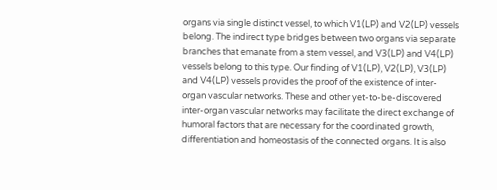organs via single distinct vessel, to which V1(LP) and V2(LP) vessels belong. The indirect type bridges between two organs via separate branches that emanate from a stem vessel, and V3(LP) and V4(LP) vessels belong to this type. Our finding of V1(LP), V2(LP), V3(LP) and V4(LP) vessels provides the proof of the existence of inter-organ vascular networks. These and other yet-to-be-discovered inter-organ vascular networks may facilitate the direct exchange of humoral factors that are necessary for the coordinated growth, differentiation and homeostasis of the connected organs. It is also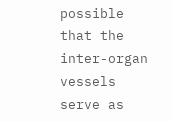possible that the inter-organ vessels serve as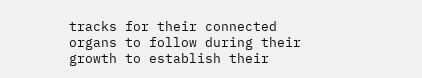tracks for their connected organs to follow during their growth to establish their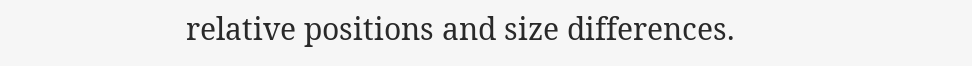relative positions and size differences.